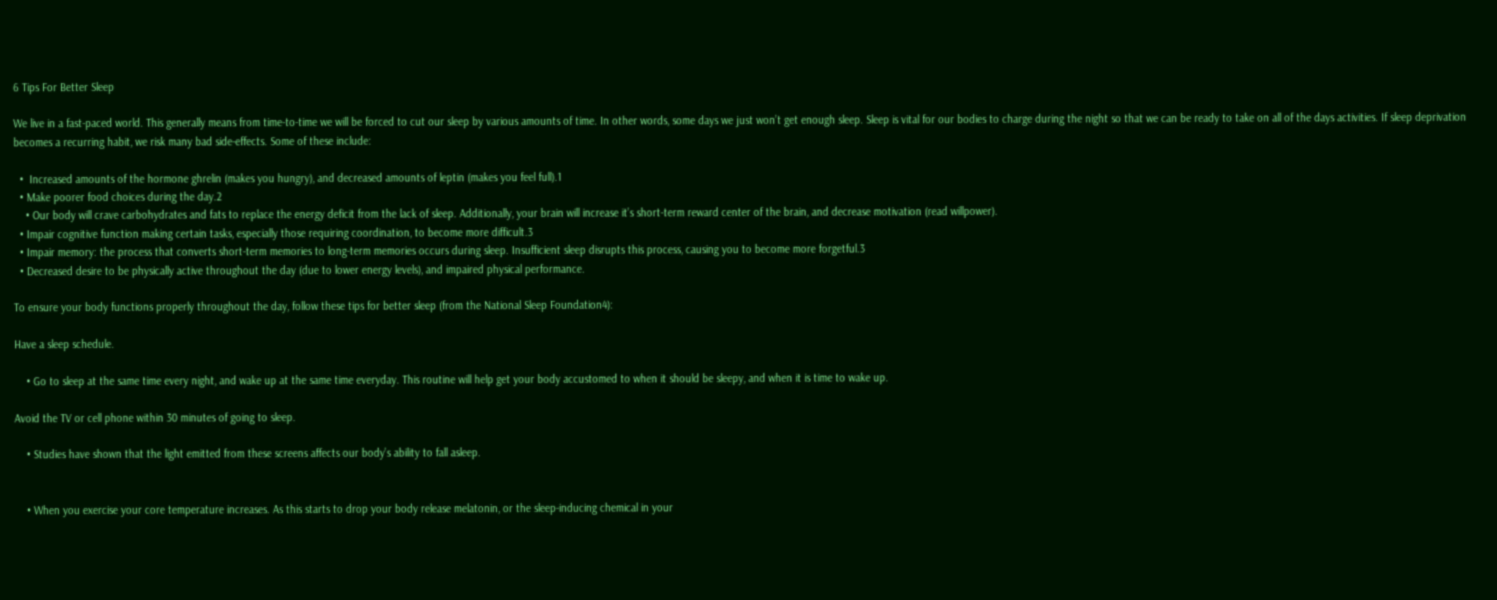6 Tips For Better Sleep

We live in a fast-paced world. This generally means from time-to-time we will be forced to cut our sleep by various amounts of time. In other words, some days we just won’t get enough sleep. Sleep is vital for our bodies to charge during the night so that we can be ready to take on all of the days activities. If sleep deprivation becomes a recurring habit, we risk many bad side-effects. Some of these include:

  •  Increased amounts of the hormone ghrelin (makes you hungry), and decreased amounts of leptin (makes you feel full).1
  • Make poorer food choices during the day.2
    • Our body will crave carbohydrates and fats to replace the energy deficit from the lack of sleep. Additionally, your brain will increase it’s short-term reward center of the brain, and decrease motivation (read willpower).
  • Impair cognitive function making certain tasks, especially those requiring coordination, to become more difficult.3
  • Impair memory: the process that converts short-term memories to long-term memories occurs during sleep. Insufficient sleep disrupts this process, causing you to become more forgetful.3
  • Decreased desire to be physically active throughout the day (due to lower energy levels), and impaired physical performance.

To ensure your body functions properly throughout the day, follow these tips for better sleep (from the National Sleep Foundation4):

Have a sleep schedule.

    • Go to sleep at the same time every night, and wake up at the same time everyday. This routine will help get your body accustomed to when it should be sleepy, and when it is time to wake up.

Avoid the TV or cell phone within 30 minutes of going to sleep.

    • Studies have shown that the light emitted from these screens affects our body’s ability to fall asleep.


    • When you exercise your core temperature increases. As this starts to drop your body release melatonin, or the sleep-inducing chemical in your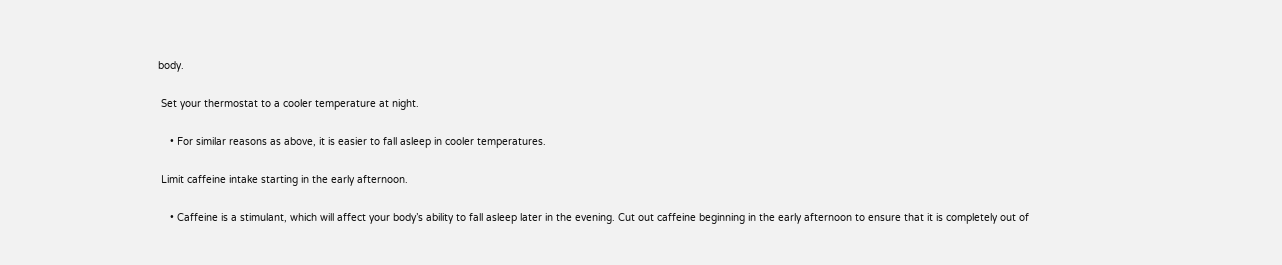body.

 Set your thermostat to a cooler temperature at night.

    • For similar reasons as above, it is easier to fall asleep in cooler temperatures.

 Limit caffeine intake starting in the early afternoon.

    • Caffeine is a stimulant, which will affect your body’s ability to fall asleep later in the evening. Cut out caffeine beginning in the early afternoon to ensure that it is completely out of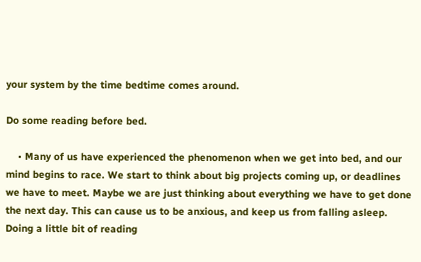your system by the time bedtime comes around.

Do some reading before bed.

    • Many of us have experienced the phenomenon when we get into bed, and our mind begins to race. We start to think about big projects coming up, or deadlines we have to meet. Maybe we are just thinking about everything we have to get done the next day. This can cause us to be anxious, and keep us from falling asleep. Doing a little bit of reading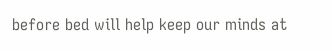before bed will help keep our minds at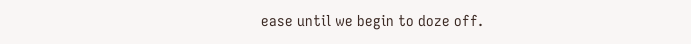ease until we begin to doze off.